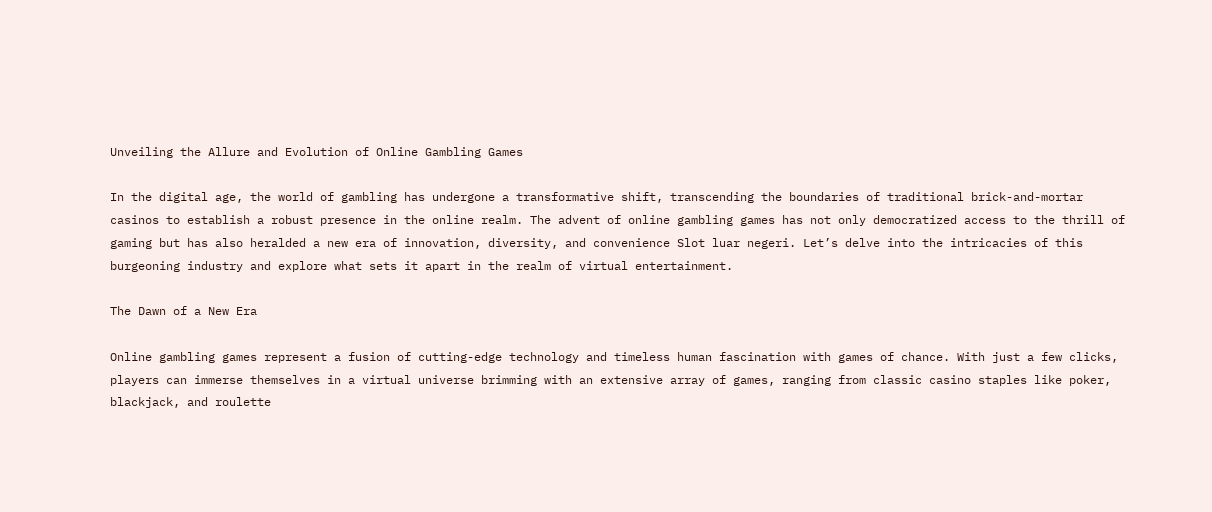Unveiling the Allure and Evolution of Online Gambling Games

In the digital age, the world of gambling has undergone a transformative shift, transcending the boundaries of traditional brick-and-mortar casinos to establish a robust presence in the online realm. The advent of online gambling games has not only democratized access to the thrill of gaming but has also heralded a new era of innovation, diversity, and convenience Slot luar negeri. Let’s delve into the intricacies of this burgeoning industry and explore what sets it apart in the realm of virtual entertainment.

The Dawn of a New Era

Online gambling games represent a fusion of cutting-edge technology and timeless human fascination with games of chance. With just a few clicks, players can immerse themselves in a virtual universe brimming with an extensive array of games, ranging from classic casino staples like poker, blackjack, and roulette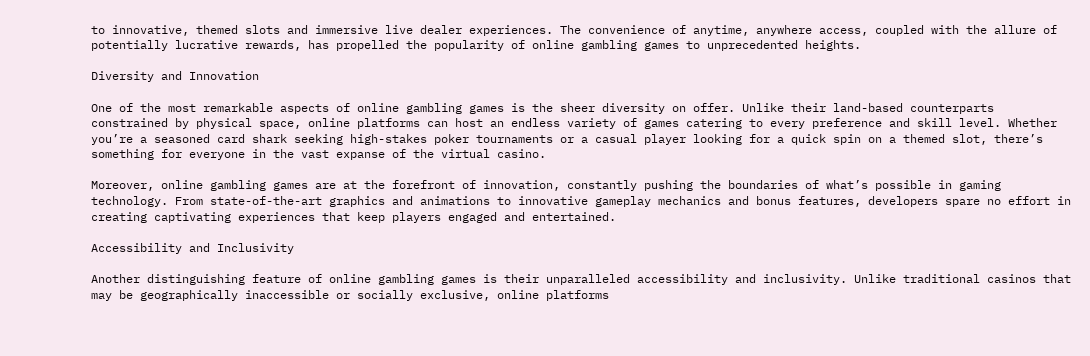to innovative, themed slots and immersive live dealer experiences. The convenience of anytime, anywhere access, coupled with the allure of potentially lucrative rewards, has propelled the popularity of online gambling games to unprecedented heights.

Diversity and Innovation

One of the most remarkable aspects of online gambling games is the sheer diversity on offer. Unlike their land-based counterparts constrained by physical space, online platforms can host an endless variety of games catering to every preference and skill level. Whether you’re a seasoned card shark seeking high-stakes poker tournaments or a casual player looking for a quick spin on a themed slot, there’s something for everyone in the vast expanse of the virtual casino.

Moreover, online gambling games are at the forefront of innovation, constantly pushing the boundaries of what’s possible in gaming technology. From state-of-the-art graphics and animations to innovative gameplay mechanics and bonus features, developers spare no effort in creating captivating experiences that keep players engaged and entertained.

Accessibility and Inclusivity

Another distinguishing feature of online gambling games is their unparalleled accessibility and inclusivity. Unlike traditional casinos that may be geographically inaccessible or socially exclusive, online platforms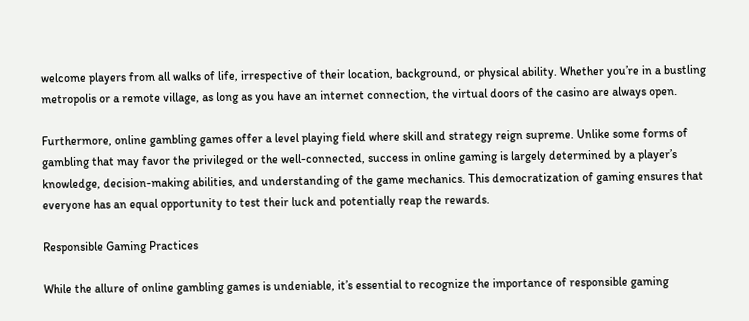welcome players from all walks of life, irrespective of their location, background, or physical ability. Whether you’re in a bustling metropolis or a remote village, as long as you have an internet connection, the virtual doors of the casino are always open.

Furthermore, online gambling games offer a level playing field where skill and strategy reign supreme. Unlike some forms of gambling that may favor the privileged or the well-connected, success in online gaming is largely determined by a player’s knowledge, decision-making abilities, and understanding of the game mechanics. This democratization of gaming ensures that everyone has an equal opportunity to test their luck and potentially reap the rewards.

Responsible Gaming Practices

While the allure of online gambling games is undeniable, it’s essential to recognize the importance of responsible gaming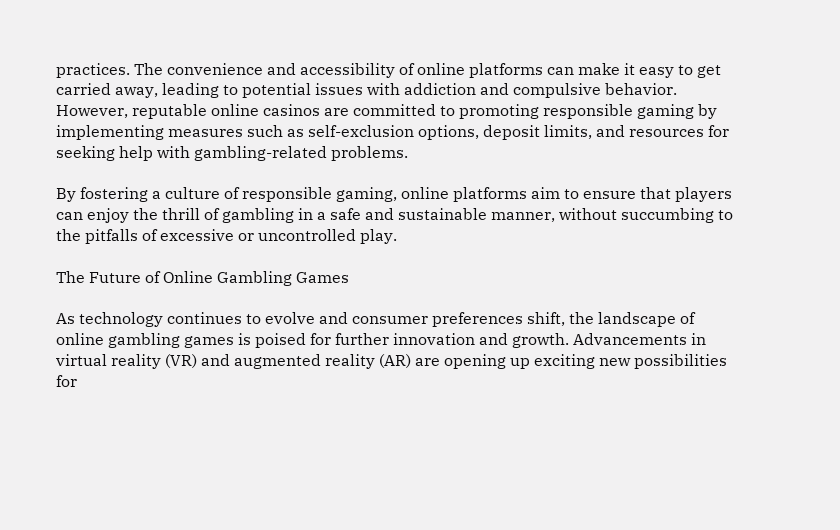practices. The convenience and accessibility of online platforms can make it easy to get carried away, leading to potential issues with addiction and compulsive behavior. However, reputable online casinos are committed to promoting responsible gaming by implementing measures such as self-exclusion options, deposit limits, and resources for seeking help with gambling-related problems.

By fostering a culture of responsible gaming, online platforms aim to ensure that players can enjoy the thrill of gambling in a safe and sustainable manner, without succumbing to the pitfalls of excessive or uncontrolled play.

The Future of Online Gambling Games

As technology continues to evolve and consumer preferences shift, the landscape of online gambling games is poised for further innovation and growth. Advancements in virtual reality (VR) and augmented reality (AR) are opening up exciting new possibilities for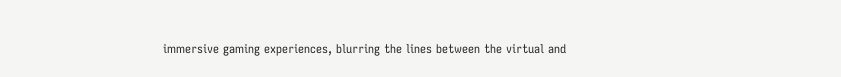immersive gaming experiences, blurring the lines between the virtual and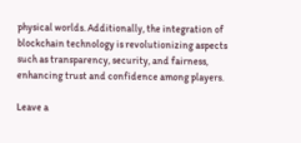physical worlds. Additionally, the integration of blockchain technology is revolutionizing aspects such as transparency, security, and fairness, enhancing trust and confidence among players.

Leave a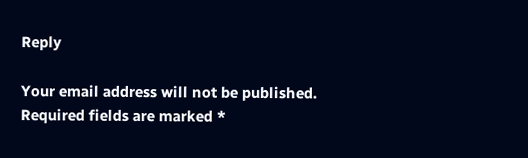Reply

Your email address will not be published. Required fields are marked *